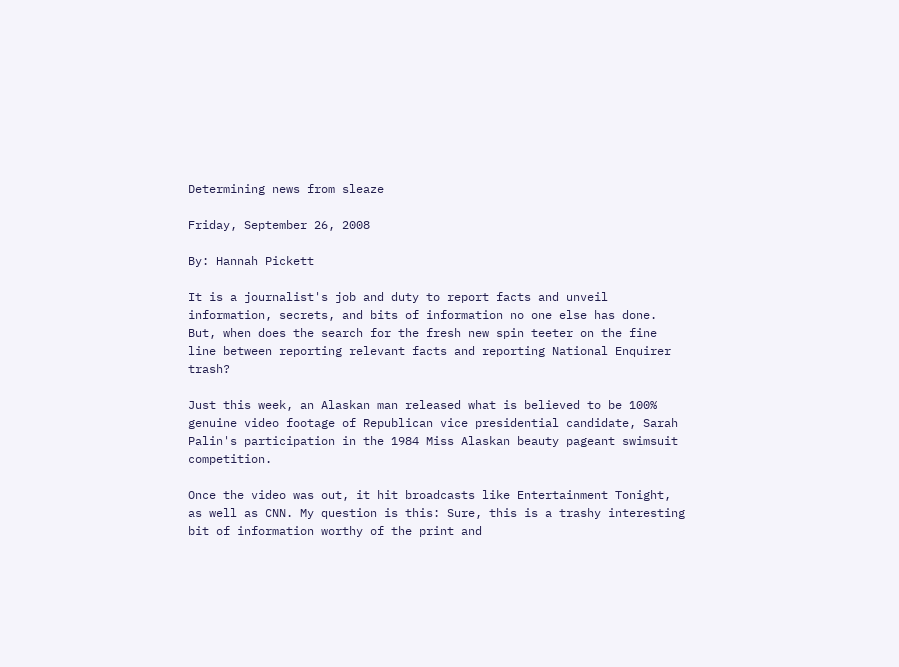Determining news from sleaze

Friday, September 26, 2008

By: Hannah Pickett

It is a journalist's job and duty to report facts and unveil information, secrets, and bits of information no one else has done. But, when does the search for the fresh new spin teeter on the fine line between reporting relevant facts and reporting National Enquirer trash?

Just this week, an Alaskan man released what is believed to be 100% genuine video footage of Republican vice presidential candidate, Sarah Palin's participation in the 1984 Miss Alaskan beauty pageant swimsuit competition.

Once the video was out, it hit broadcasts like Entertainment Tonight, as well as CNN. My question is this: Sure, this is a trashy interesting bit of information worthy of the print and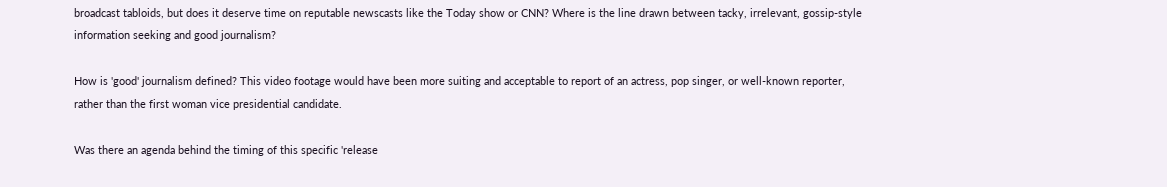broadcast tabloids, but does it deserve time on reputable newscasts like the Today show or CNN? Where is the line drawn between tacky, irrelevant, gossip-style information seeking and good journalism?

How is 'good' journalism defined? This video footage would have been more suiting and acceptable to report of an actress, pop singer, or well-known reporter, rather than the first woman vice presidential candidate.

Was there an agenda behind the timing of this specific 'release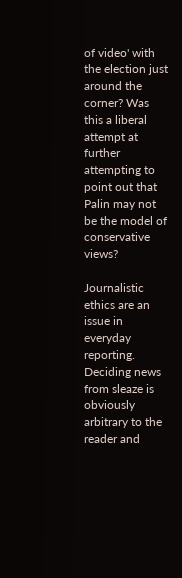of video' with the election just around the corner? Was this a liberal attempt at further attempting to point out that Palin may not be the model of conservative views?

Journalistic ethics are an issue in everyday reporting. Deciding news from sleaze is obviously arbitrary to the reader and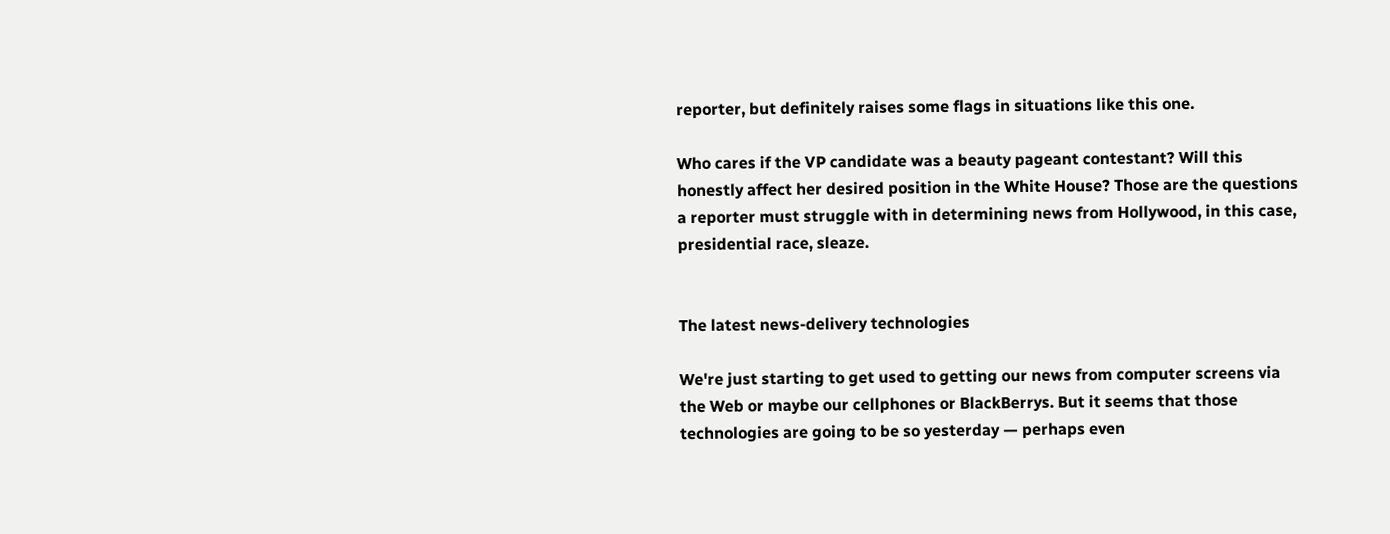reporter, but definitely raises some flags in situations like this one.

Who cares if the VP candidate was a beauty pageant contestant? Will this honestly affect her desired position in the White House? Those are the questions a reporter must struggle with in determining news from Hollywood, in this case, presidential race, sleaze.


The latest news-delivery technologies

We're just starting to get used to getting our news from computer screens via the Web or maybe our cellphones or BlackBerrys. But it seems that those technologies are going to be so yesterday — perhaps even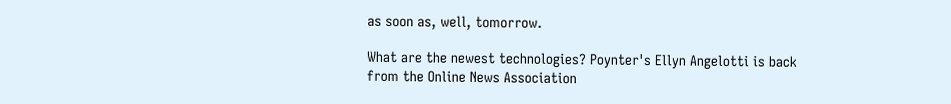as soon as, well, tomorrow.

What are the newest technologies? Poynter's Ellyn Angelotti is back from the Online News Association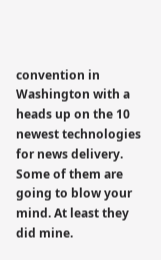convention in Washington with a heads up on the 10 newest technologies for news delivery. Some of them are going to blow your mind. At least they did mine.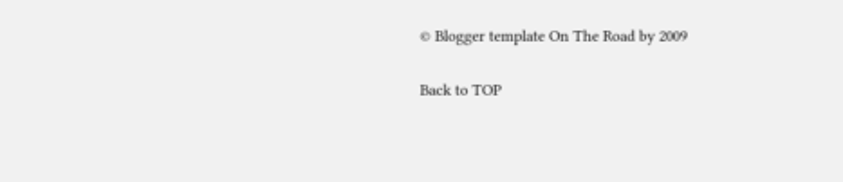© Blogger template On The Road by 2009

Back to TOP